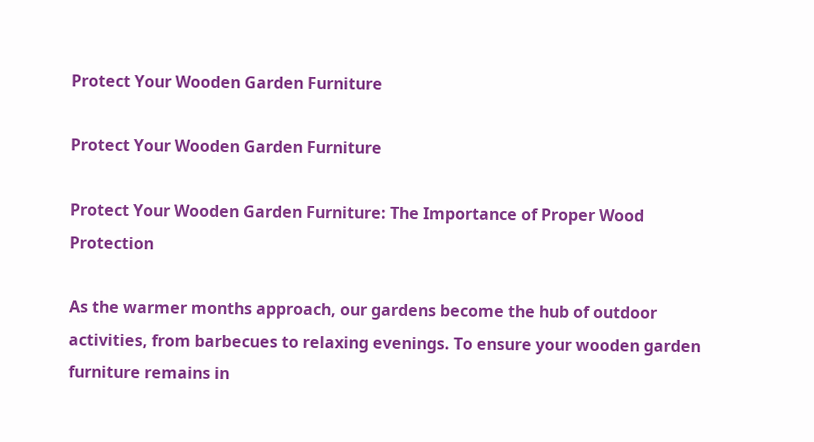Protect Your Wooden Garden Furniture

Protect Your Wooden Garden Furniture

Protect Your Wooden Garden Furniture: The Importance of Proper Wood Protection

As the warmer months approach, our gardens become the hub of outdoor activities, from barbecues to relaxing evenings. To ensure your wooden garden furniture remains in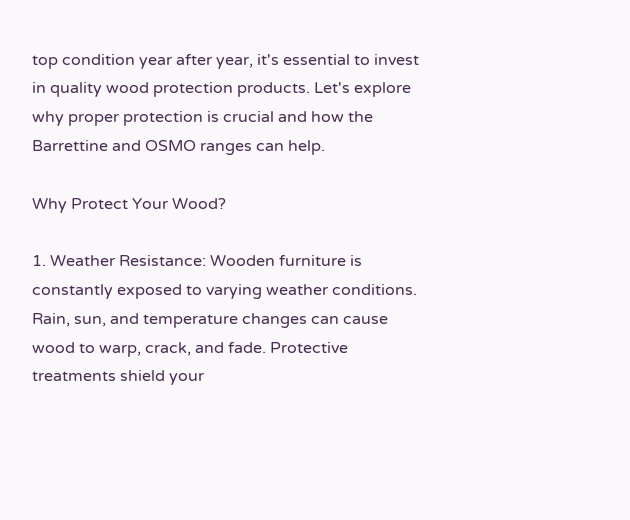top condition year after year, it's essential to invest in quality wood protection products. Let's explore why proper protection is crucial and how the Barrettine and OSMO ranges can help.

Why Protect Your Wood?

1. Weather Resistance: Wooden furniture is constantly exposed to varying weather conditions. Rain, sun, and temperature changes can cause wood to warp, crack, and fade. Protective treatments shield your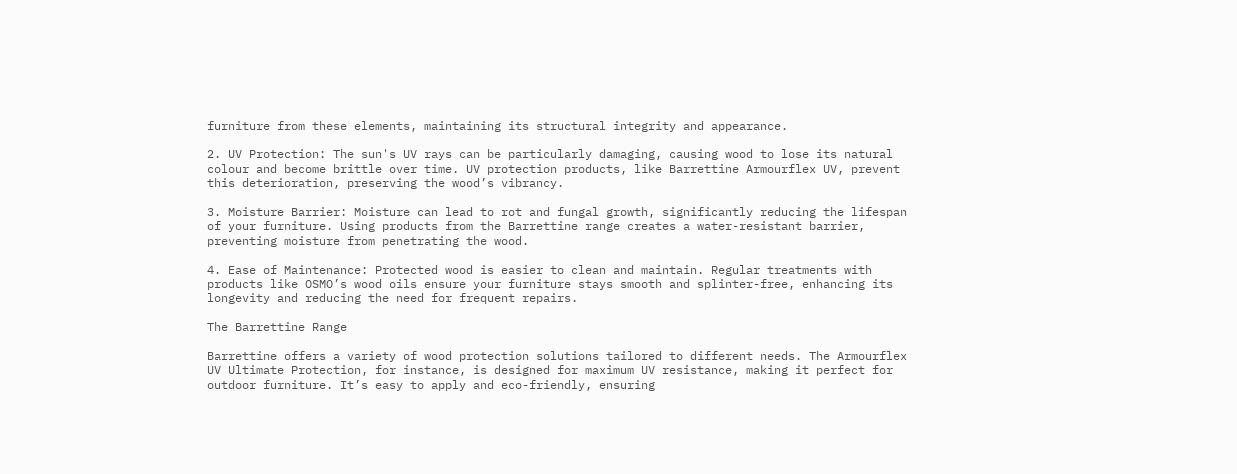furniture from these elements, maintaining its structural integrity and appearance.

2. UV Protection: The sun's UV rays can be particularly damaging, causing wood to lose its natural colour and become brittle over time. UV protection products, like Barrettine Armourflex UV, prevent this deterioration, preserving the wood’s vibrancy.

3. Moisture Barrier: Moisture can lead to rot and fungal growth, significantly reducing the lifespan of your furniture. Using products from the Barrettine range creates a water-resistant barrier, preventing moisture from penetrating the wood.

4. Ease of Maintenance: Protected wood is easier to clean and maintain. Regular treatments with products like OSMO’s wood oils ensure your furniture stays smooth and splinter-free, enhancing its longevity and reducing the need for frequent repairs.

The Barrettine Range

Barrettine offers a variety of wood protection solutions tailored to different needs. The Armourflex UV Ultimate Protection, for instance, is designed for maximum UV resistance, making it perfect for outdoor furniture. It’s easy to apply and eco-friendly, ensuring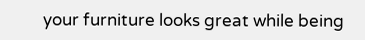your furniture looks great while being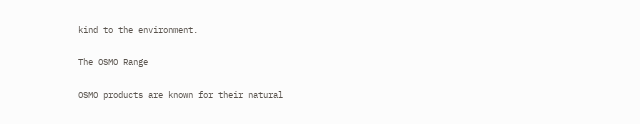kind to the environment.

The OSMO Range

OSMO products are known for their natural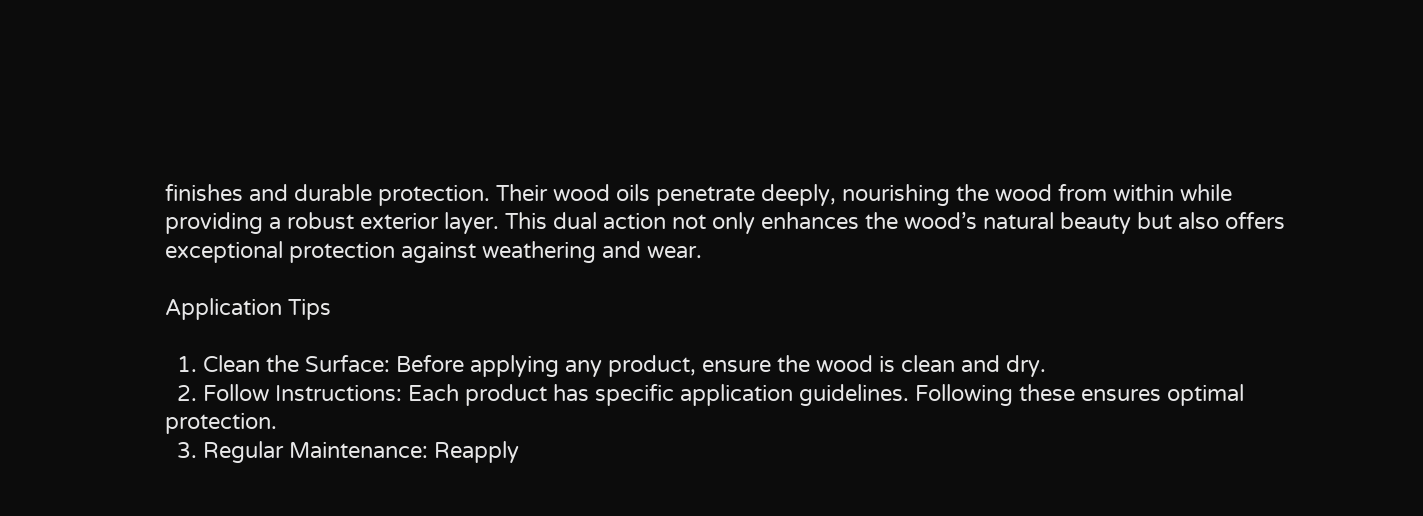finishes and durable protection. Their wood oils penetrate deeply, nourishing the wood from within while providing a robust exterior layer. This dual action not only enhances the wood’s natural beauty but also offers exceptional protection against weathering and wear.

Application Tips

  1. Clean the Surface: Before applying any product, ensure the wood is clean and dry.
  2. Follow Instructions: Each product has specific application guidelines. Following these ensures optimal protection.
  3. Regular Maintenance: Reapply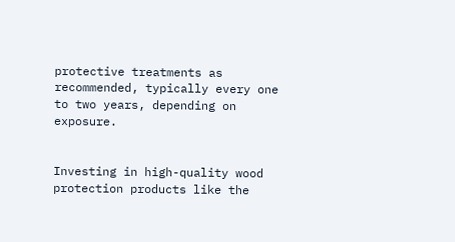protective treatments as recommended, typically every one to two years, depending on exposure.


Investing in high-quality wood protection products like the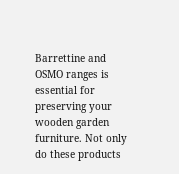Barrettine and OSMO ranges is essential for preserving your wooden garden furniture. Not only do these products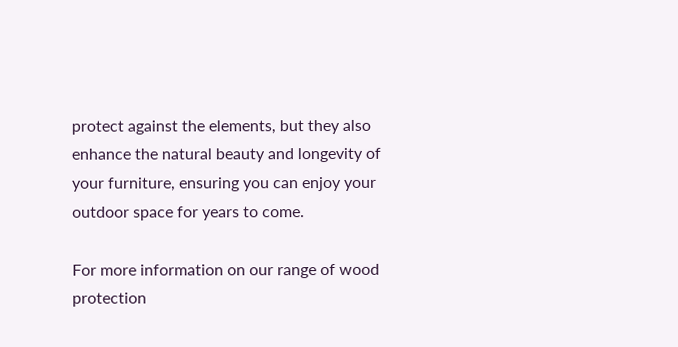protect against the elements, but they also enhance the natural beauty and longevity of your furniture, ensuring you can enjoy your outdoor space for years to come.

For more information on our range of wood protection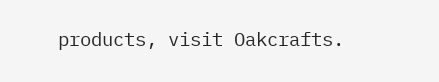products, visit Oakcrafts.